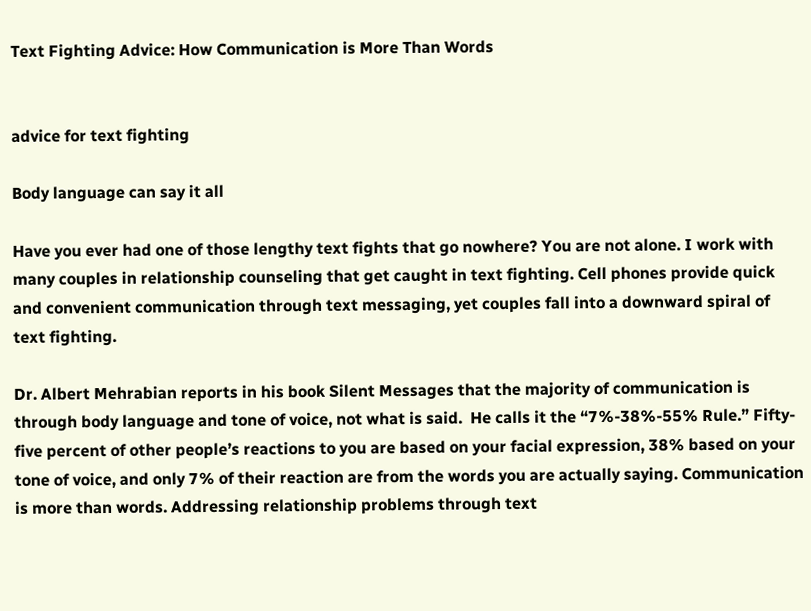Text Fighting Advice: How Communication is More Than Words


advice for text fighting

Body language can say it all

Have you ever had one of those lengthy text fights that go nowhere? You are not alone. I work with many couples in relationship counseling that get caught in text fighting. Cell phones provide quick and convenient communication through text messaging, yet couples fall into a downward spiral of text fighting.

Dr. Albert Mehrabian reports in his book Silent Messages that the majority of communication is through body language and tone of voice, not what is said.  He calls it the “7%-38%-55% Rule.” Fifty-five percent of other people’s reactions to you are based on your facial expression, 38% based on your tone of voice, and only 7% of their reaction are from the words you are actually saying. Communication is more than words. Addressing relationship problems through text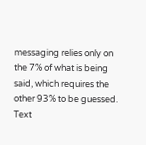messaging relies only on the 7% of what is being said, which requires the other 93% to be guessed.   Text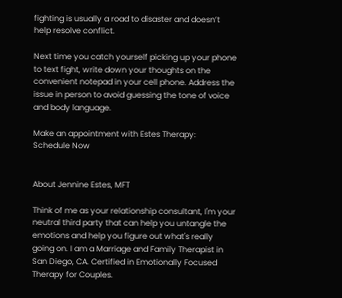fighting is usually a road to disaster and doesn’t help resolve conflict.

Next time you catch yourself picking up your phone to text fight, write down your thoughts on the convenient notepad in your cell phone. Address the issue in person to avoid guessing the tone of voice and body language.

Make an appointment with Estes Therapy:
Schedule Now


About Jennine Estes, MFT

Think of me as your relationship consultant, I'm your neutral third party that can help you untangle the emotions and help you figure out what's really going on. I am a Marriage and Family Therapist in San Diego, CA. Certified in Emotionally Focused Therapy for Couples.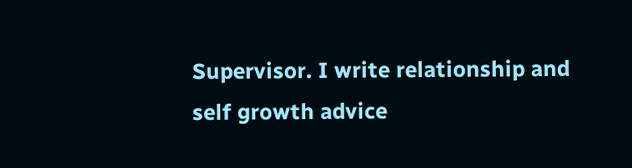Supervisor. I write relationship and self growth advice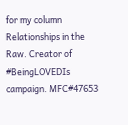for my column Relationships in the Raw. Creator of #BeingLOVEDIs campaign. MFC#47653